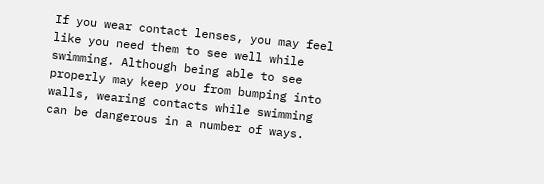If you wear contact lenses, you may feel like you need them to see well while swimming. Although being able to see properly may keep you from bumping into walls, wearing contacts while swimming can be dangerous in a number of ways.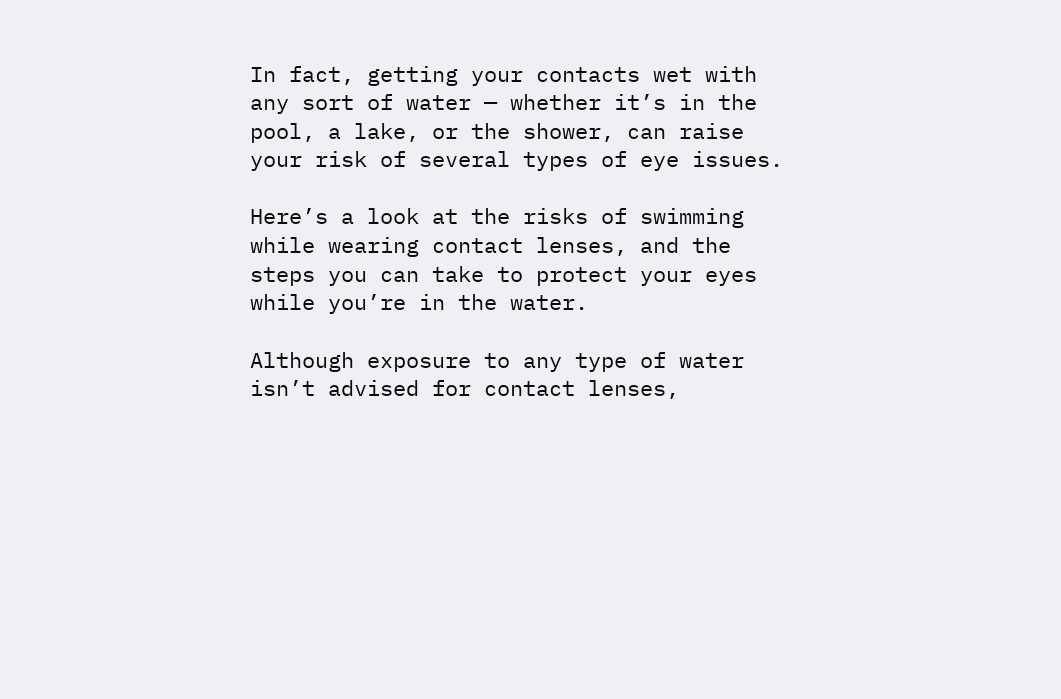In fact, getting your contacts wet with any sort of water — whether it’s in the pool, a lake, or the shower, can raise your risk of several types of eye issues.

Here’s a look at the risks of swimming while wearing contact lenses, and the steps you can take to protect your eyes while you’re in the water.

Although exposure to any type of water isn’t advised for contact lenses,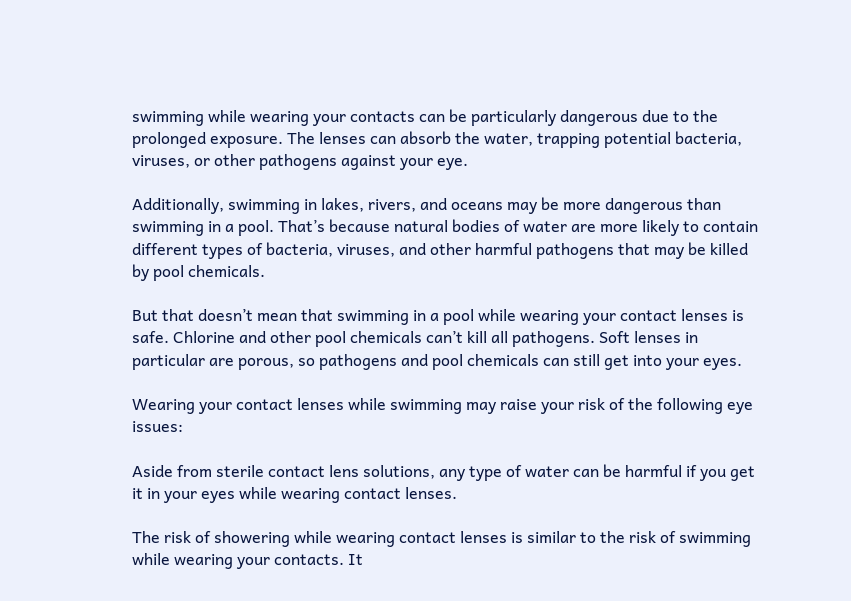swimming while wearing your contacts can be particularly dangerous due to the prolonged exposure. The lenses can absorb the water, trapping potential bacteria, viruses, or other pathogens against your eye.

Additionally, swimming in lakes, rivers, and oceans may be more dangerous than swimming in a pool. That’s because natural bodies of water are more likely to contain different types of bacteria, viruses, and other harmful pathogens that may be killed by pool chemicals.

But that doesn’t mean that swimming in a pool while wearing your contact lenses is safe. Chlorine and other pool chemicals can’t kill all pathogens. Soft lenses in particular are porous, so pathogens and pool chemicals can still get into your eyes.

Wearing your contact lenses while swimming may raise your risk of the following eye issues:

Aside from sterile contact lens solutions, any type of water can be harmful if you get it in your eyes while wearing contact lenses.

The risk of showering while wearing contact lenses is similar to the risk of swimming while wearing your contacts. It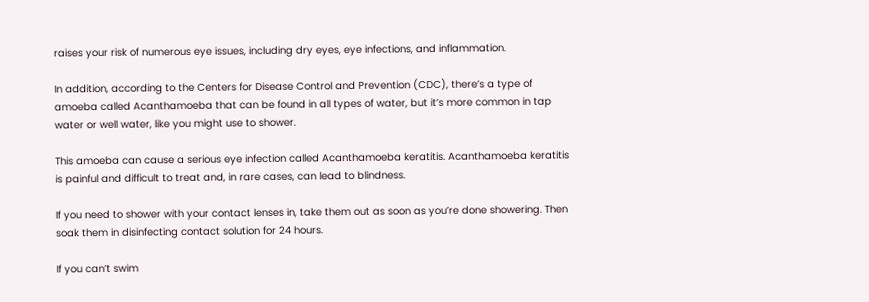raises your risk of numerous eye issues, including dry eyes, eye infections, and inflammation.

In addition, according to the Centers for Disease Control and Prevention (CDC), there’s a type of amoeba called Acanthamoeba that can be found in all types of water, but it’s more common in tap water or well water, like you might use to shower.

This amoeba can cause a serious eye infection called Acanthamoeba keratitis. Acanthamoeba keratitis is painful and difficult to treat and, in rare cases, can lead to blindness.

If you need to shower with your contact lenses in, take them out as soon as you’re done showering. Then soak them in disinfecting contact solution for 24 hours.

If you can’t swim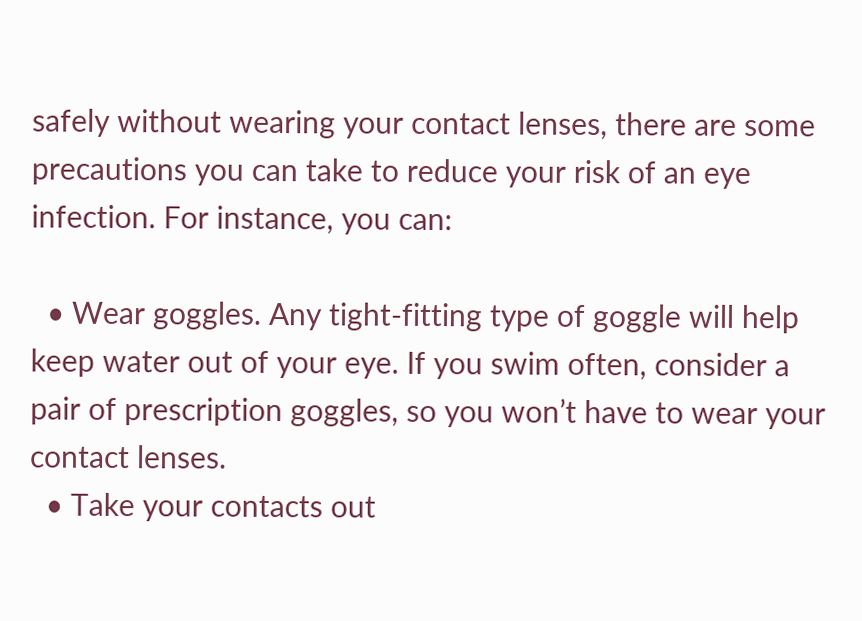safely without wearing your contact lenses, there are some precautions you can take to reduce your risk of an eye infection. For instance, you can:

  • Wear goggles. Any tight-fitting type of goggle will help keep water out of your eye. If you swim often, consider a pair of prescription goggles, so you won’t have to wear your contact lenses.
  • Take your contacts out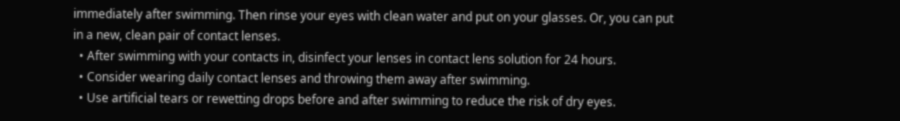immediately after swimming. Then rinse your eyes with clean water and put on your glasses. Or, you can put in a new, clean pair of contact lenses.
  • After swimming with your contacts in, disinfect your lenses in contact lens solution for 24 hours.
  • Consider wearing daily contact lenses and throwing them away after swimming.
  • Use artificial tears or rewetting drops before and after swimming to reduce the risk of dry eyes.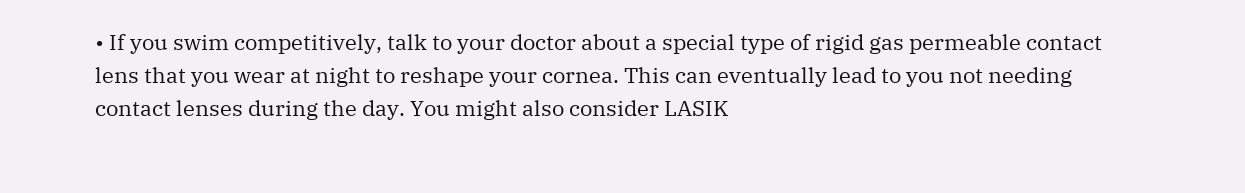• If you swim competitively, talk to your doctor about a special type of rigid gas permeable contact lens that you wear at night to reshape your cornea. This can eventually lead to you not needing contact lenses during the day. You might also consider LASIK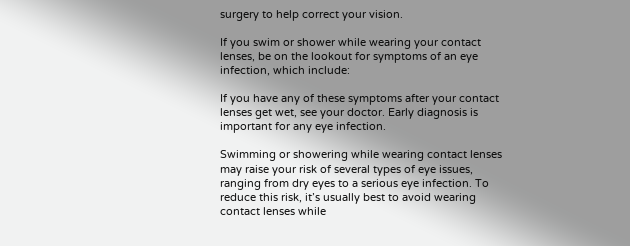surgery to help correct your vision.

If you swim or shower while wearing your contact lenses, be on the lookout for symptoms of an eye infection, which include:

If you have any of these symptoms after your contact lenses get wet, see your doctor. Early diagnosis is important for any eye infection.

Swimming or showering while wearing contact lenses may raise your risk of several types of eye issues, ranging from dry eyes to a serious eye infection. To reduce this risk, it’s usually best to avoid wearing contact lenses while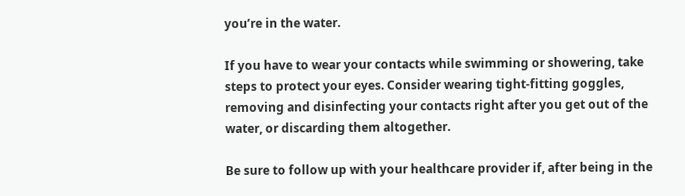you’re in the water.

If you have to wear your contacts while swimming or showering, take steps to protect your eyes. Consider wearing tight-fitting goggles, removing and disinfecting your contacts right after you get out of the water, or discarding them altogether.

Be sure to follow up with your healthcare provider if, after being in the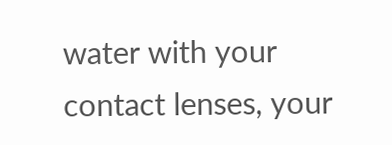water with your contact lenses, your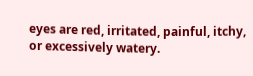eyes are red, irritated, painful, itchy, or excessively watery.